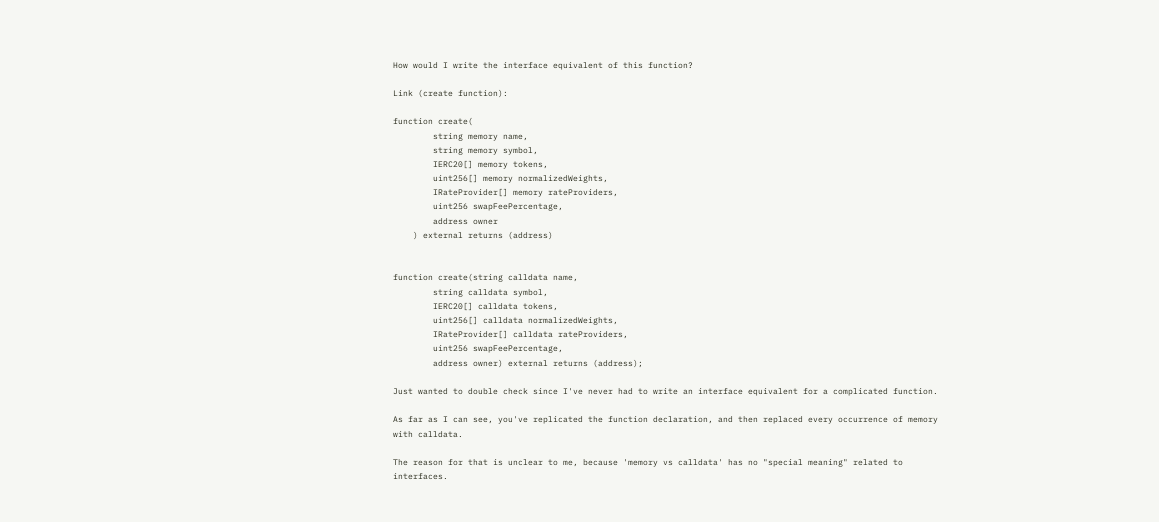How would I write the interface equivalent of this function?

Link (create function):

function create(
        string memory name,
        string memory symbol,
        IERC20[] memory tokens,
        uint256[] memory normalizedWeights,
        IRateProvider[] memory rateProviders,
        uint256 swapFeePercentage,
        address owner
    ) external returns (address)


function create(string calldata name,
        string calldata symbol,
        IERC20[] calldata tokens,
        uint256[] calldata normalizedWeights,
        IRateProvider[] calldata rateProviders,
        uint256 swapFeePercentage,
        address owner) external returns (address);

Just wanted to double check since I've never had to write an interface equivalent for a complicated function.

As far as I can see, you've replicated the function declaration, and then replaced every occurrence of memory with calldata.

The reason for that is unclear to me, because 'memory vs calldata' has no "special meaning" related to interfaces.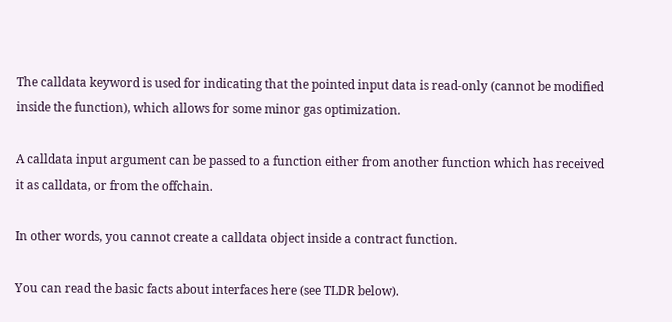The calldata keyword is used for indicating that the pointed input data is read-only (cannot be modified inside the function), which allows for some minor gas optimization.

A calldata input argument can be passed to a function either from another function which has received it as calldata, or from the offchain.

In other words, you cannot create a calldata object inside a contract function.

You can read the basic facts about interfaces here (see TLDR below).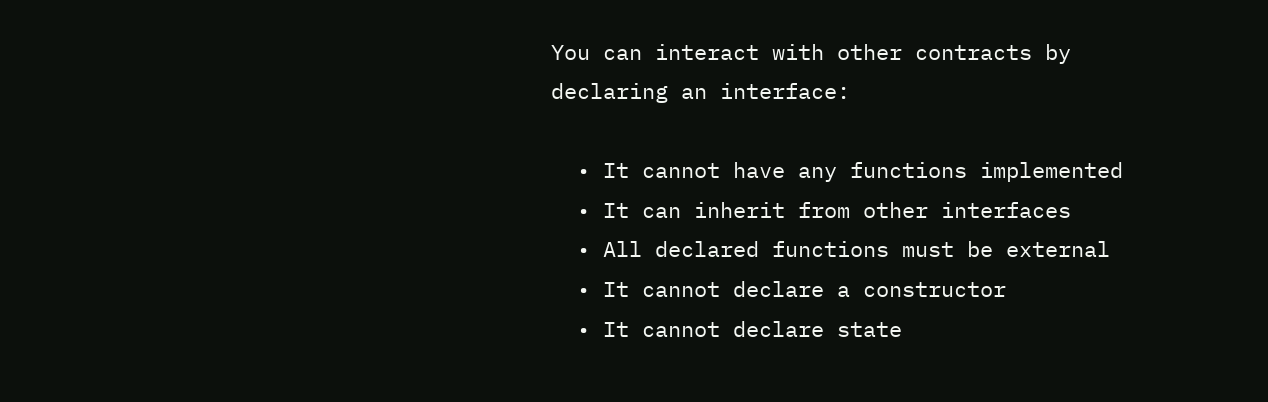You can interact with other contracts by declaring an interface:

  • It cannot have any functions implemented
  • It can inherit from other interfaces
  • All declared functions must be external
  • It cannot declare a constructor
  • It cannot declare state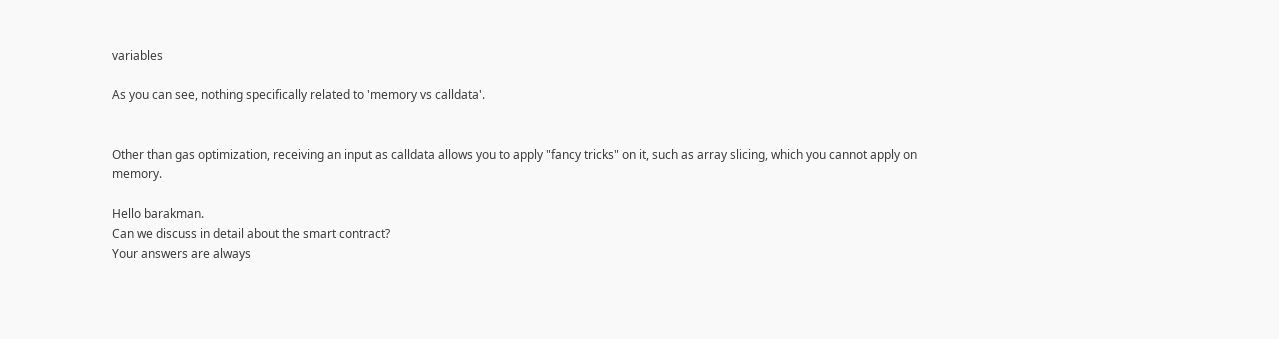variables

As you can see, nothing specifically related to 'memory vs calldata'.


Other than gas optimization, receiving an input as calldata allows you to apply "fancy tricks" on it, such as array slicing, which you cannot apply on memory.

Hello barakman.
Can we discuss in detail about the smart contract?
Your answers are always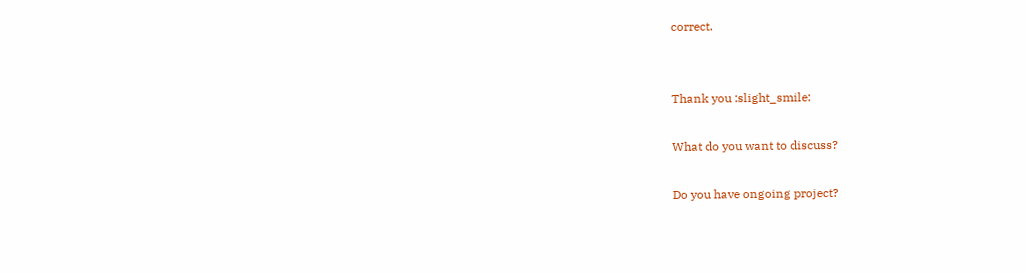correct.


Thank you :slight_smile:

What do you want to discuss?

Do you have ongoing project?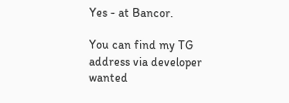Yes - at Bancor.

You can find my TG address via developer wanted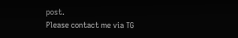post.
Please contact me via TG